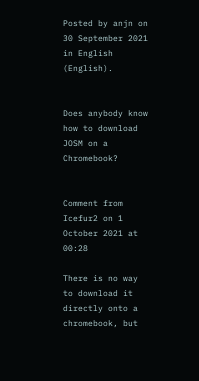Posted by anjn on 30 September 2021 in English (English).


Does anybody know how to download JOSM on a Chromebook?


Comment from Icefur2 on 1 October 2021 at 00:28

There is no way to download it directly onto a chromebook, but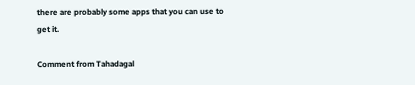there are probably some apps that you can use to get it.

Comment from Tahadagal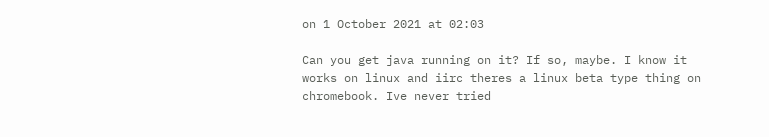on 1 October 2021 at 02:03

Can you get java running on it? If so, maybe. I know it works on linux and iirc theres a linux beta type thing on chromebook. Ive never tried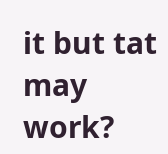it but tat may work?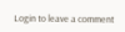Login to leave a comment